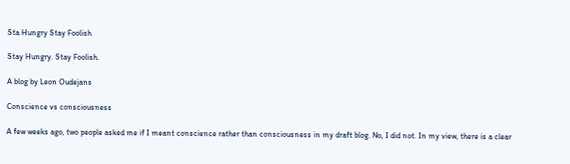Sta Hungry Stay Foolish

Stay Hungry. Stay Foolish.

A blog by Leon Oudejans

Conscience vs consciousness

A few weeks ago, two people asked me if I meant conscience rather than consciousness in my draft blog. No, I did not. In my view, there is a clear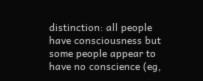distinction: all people have consciousness but some people appear to have no conscience (eg,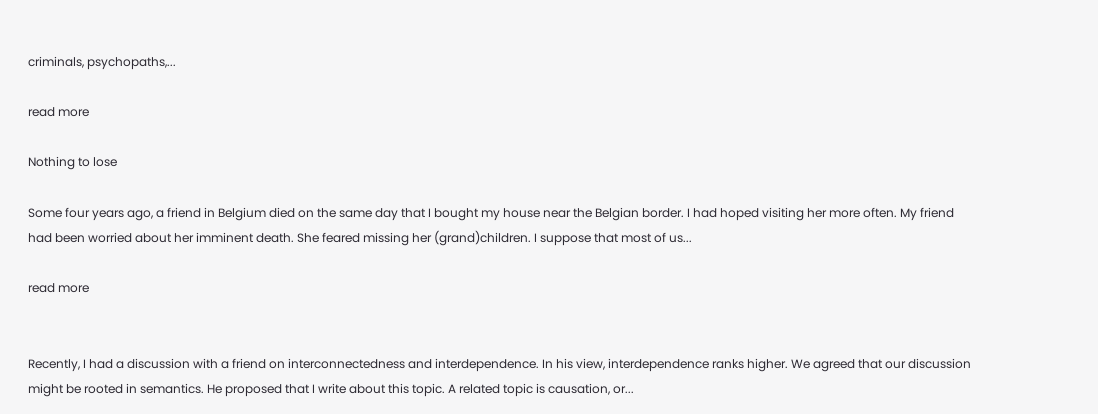criminals, psychopaths,...

read more

Nothing to lose

Some four years ago, a friend in Belgium died on the same day that I bought my house near the Belgian border. I had hoped visiting her more often. My friend had been worried about her imminent death. She feared missing her (grand)children. I suppose that most of us...

read more


Recently, I had a discussion with a friend on interconnectedness and interdependence. In his view, interdependence ranks higher. We agreed that our discussion might be rooted in semantics. He proposed that I write about this topic. A related topic is causation, or...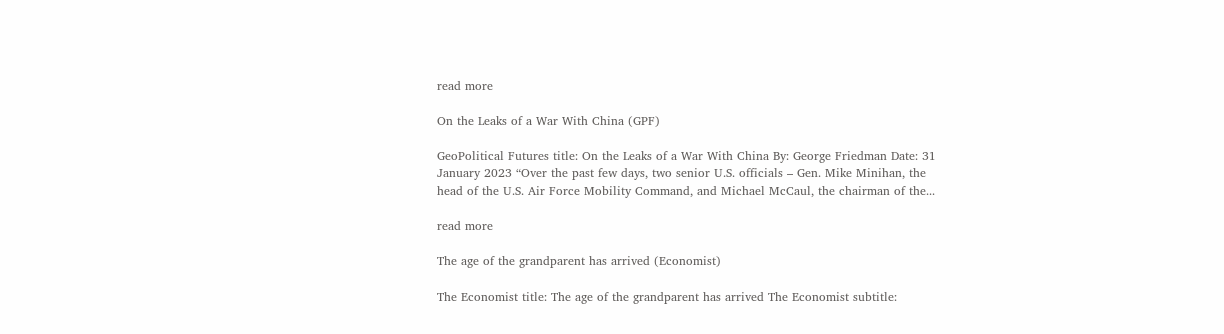read more

On the Leaks of a War With China (GPF)

GeoPolitical Futures title: On the Leaks of a War With China By: George Friedman Date: 31 January 2023 “Over the past few days, two senior U.S. officials – Gen. Mike Minihan, the head of the U.S. Air Force Mobility Command, and Michael McCaul, the chairman of the...

read more

The age of the grandparent has arrived (Economist)

The Economist title: The age of the grandparent has arrived The Economist subtitle: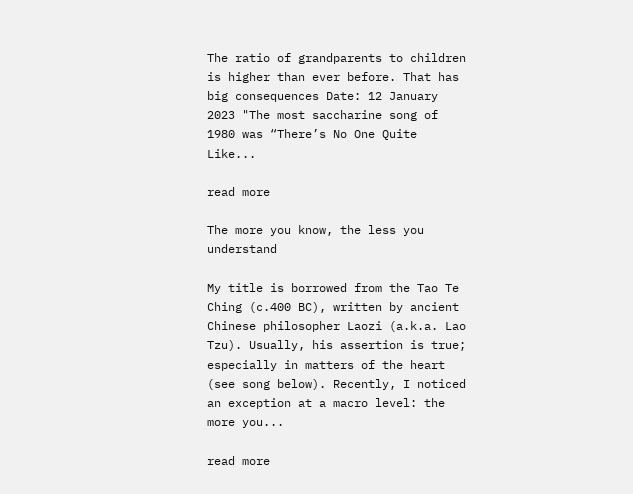The ratio of grandparents to children is higher than ever before. That has big consequences Date: 12 January 2023 "The most saccharine song of 1980 was “There’s No One Quite Like...

read more

The more you know, the less you understand

My title is borrowed from the Tao Te Ching (c.400 BC), written by ancient Chinese philosopher Laozi (a.k.a. Lao Tzu). Usually, his assertion is true; especially in matters of the heart (see song below). Recently, I noticed an exception at a macro level: the more you...

read more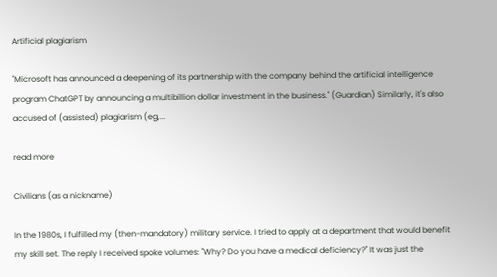Artificial plagiarism

"Microsoft has announced a deepening of its partnership with the company behind the artificial intelligence program ChatGPT by announcing a multibillion dollar investment in the business." (Guardian) Similarly, it's also accused of (assisted) plagiarism (eg,...

read more

Civilians (as a nickname)

In the 1980s, I fulfilled my (then-mandatory) military service. I tried to apply at a department that would benefit my skill set. The reply I received spoke volumes: "Why? Do you have a medical deficiency?" It was just the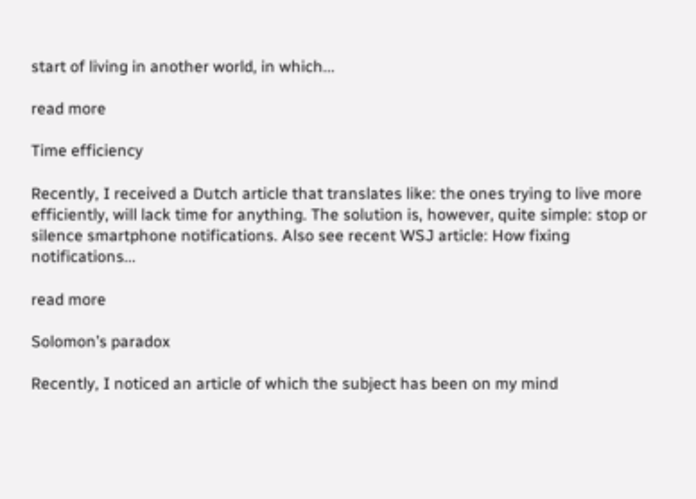start of living in another world, in which...

read more

Time efficiency

Recently, I received a Dutch article that translates like: the ones trying to live more efficiently, will lack time for anything. The solution is, however, quite simple: stop or silence smartphone notifications. Also see recent WSJ article: How fixing notifications...

read more

Solomon’s paradox

Recently, I noticed an article of which the subject has been on my mind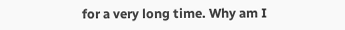for a very long time. Why am I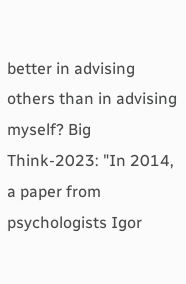better in advising others than in advising myself? Big Think-2023: "In 2014, a paper from psychologists Igor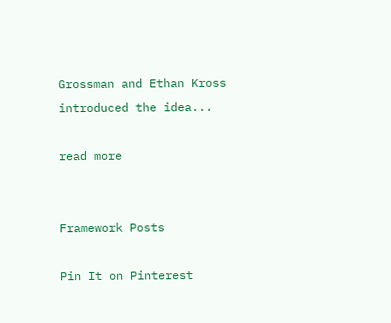Grossman and Ethan Kross introduced the idea...

read more


Framework Posts

Pin It on Pinterest